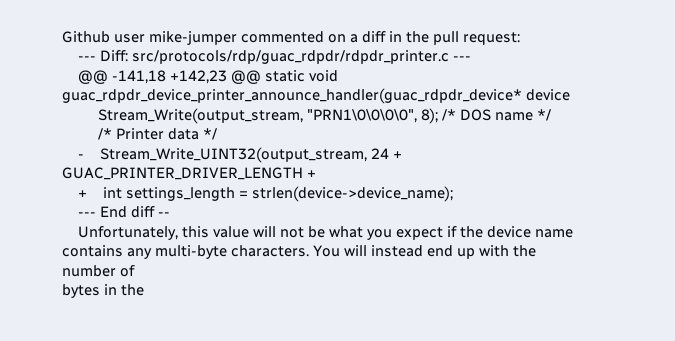Github user mike-jumper commented on a diff in the pull request:
    --- Diff: src/protocols/rdp/guac_rdpdr/rdpdr_printer.c ---
    @@ -141,18 +142,23 @@ static void
guac_rdpdr_device_printer_announce_handler(guac_rdpdr_device* device
         Stream_Write(output_stream, "PRN1\0\0\0\0", 8); /* DOS name */
         /* Printer data */
    -    Stream_Write_UINT32(output_stream, 24 + GUAC_PRINTER_DRIVER_LENGTH +
    +    int settings_length = strlen(device->device_name);
    --- End diff --
    Unfortunately, this value will not be what you expect if the device name
contains any multi-byte characters. You will instead end up with the number of
bytes in the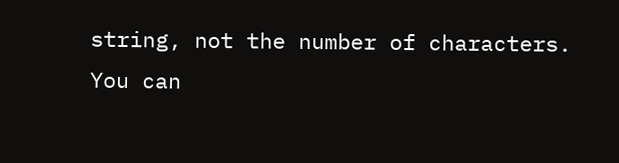string, not the number of characters. You can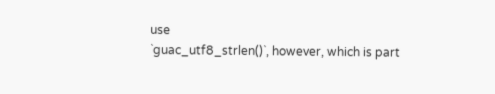use
`guac_utf8_strlen()`, however, which is part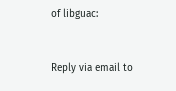of libguac:


Reply via email to